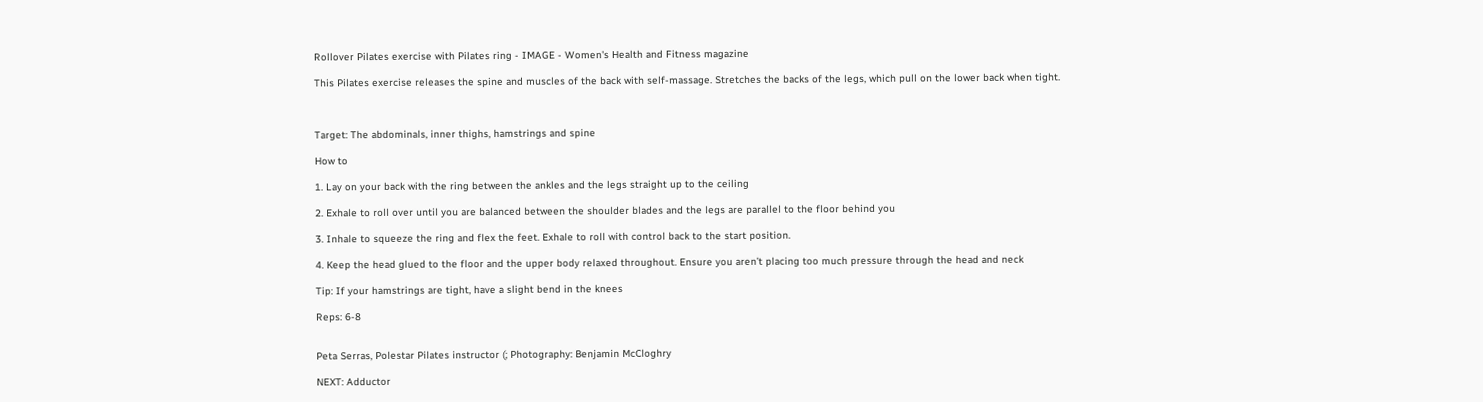Rollover Pilates exercise with Pilates ring - IMAGE - Women's Health and Fitness magazine

This Pilates exercise releases the spine and muscles of the back with self-massage. Stretches the backs of the legs, which pull on the lower back when tight.



Target: The abdominals, inner thighs, hamstrings and spine

How to

1. Lay on your back with the ring between the ankles and the legs straight up to the ceiling

2. Exhale to roll over until you are balanced between the shoulder blades and the legs are parallel to the floor behind you

3. Inhale to squeeze the ring and flex the feet. Exhale to roll with control back to the start position.

4. Keep the head glued to the floor and the upper body relaxed throughout. Ensure you aren’t placing too much pressure through the head and neck

Tip: If your hamstrings are tight, have a slight bend in the knees

Reps: 6-8


Peta Serras, Polestar Pilates instructor (; Photography: Benjamin McCloghry

NEXT: Adductor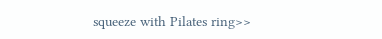squeeze with Pilates ring>>